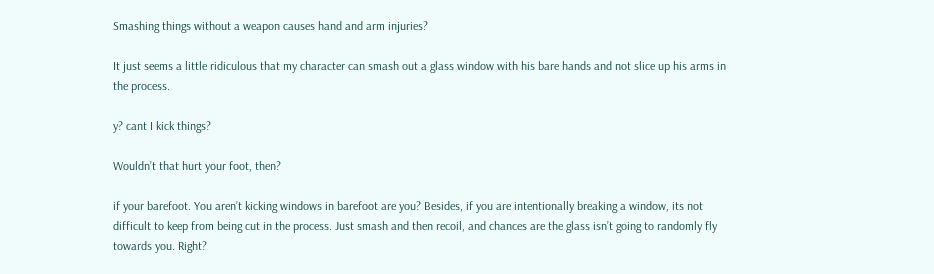Smashing things without a weapon causes hand and arm injuries?

It just seems a little ridiculous that my character can smash out a glass window with his bare hands and not slice up his arms in the process.

y? cant I kick things?

Wouldn’t that hurt your foot, then?

if your barefoot. You aren’t kicking windows in barefoot are you? Besides, if you are intentionally breaking a window, its not difficult to keep from being cut in the process. Just smash and then recoil, and chances are the glass isn’t going to randomly fly towards you. Right?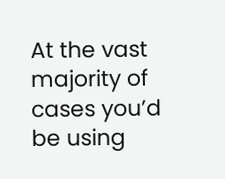At the vast majority of cases you’d be using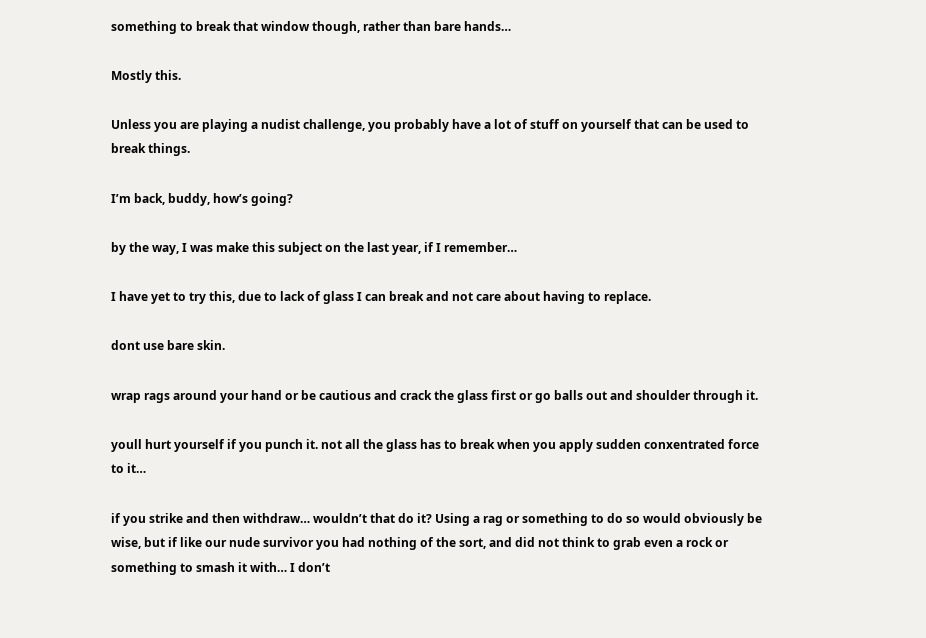something to break that window though, rather than bare hands…

Mostly this.

Unless you are playing a nudist challenge, you probably have a lot of stuff on yourself that can be used to break things.

I’m back, buddy, how’s going?

by the way, I was make this subject on the last year, if I remember…

I have yet to try this, due to lack of glass I can break and not care about having to replace.

dont use bare skin.

wrap rags around your hand or be cautious and crack the glass first or go balls out and shoulder through it.

youll hurt yourself if you punch it. not all the glass has to break when you apply sudden conxentrated force to it…

if you strike and then withdraw… wouldn’t that do it? Using a rag or something to do so would obviously be wise, but if like our nude survivor you had nothing of the sort, and did not think to grab even a rock or something to smash it with… I don’t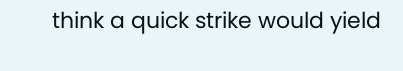think a quick strike would yield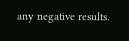any negative results.